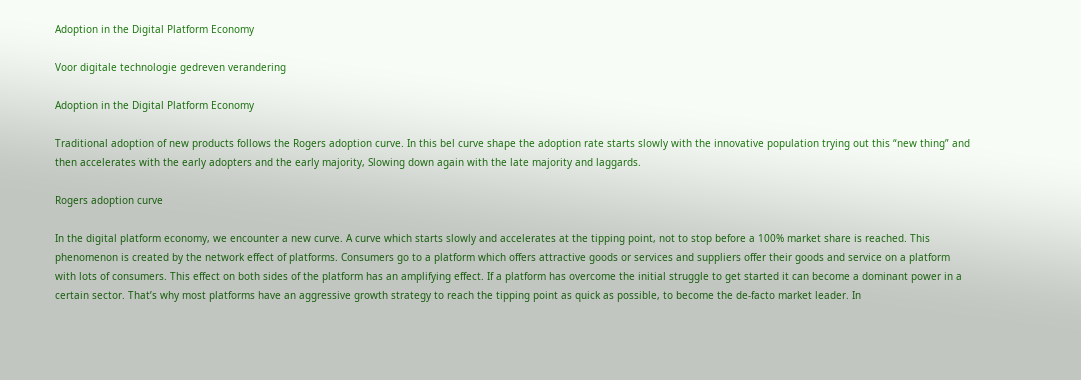Adoption in the Digital Platform Economy

Voor digitale technologie gedreven verandering

Adoption in the Digital Platform Economy

Traditional adoption of new products follows the Rogers adoption curve. In this bel curve shape the adoption rate starts slowly with the innovative population trying out this “new thing” and then accelerates with the early adopters and the early majority, Slowing down again with the late majority and laggards.

Rogers adoption curve

In the digital platform economy, we encounter a new curve. A curve which starts slowly and accelerates at the tipping point, not to stop before a 100% market share is reached. This phenomenon is created by the network effect of platforms. Consumers go to a platform which offers attractive goods or services and suppliers offer their goods and service on a platform with lots of consumers. This effect on both sides of the platform has an amplifying effect. If a platform has overcome the initial struggle to get started it can become a dominant power in a certain sector. That’s why most platforms have an aggressive growth strategy to reach the tipping point as quick as possible, to become the de-facto market leader. In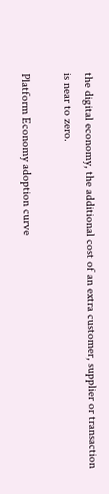the digital economy, the additional cost of an extra customer, supplier or transaction is near to zero.

Platform Economy adoption curve